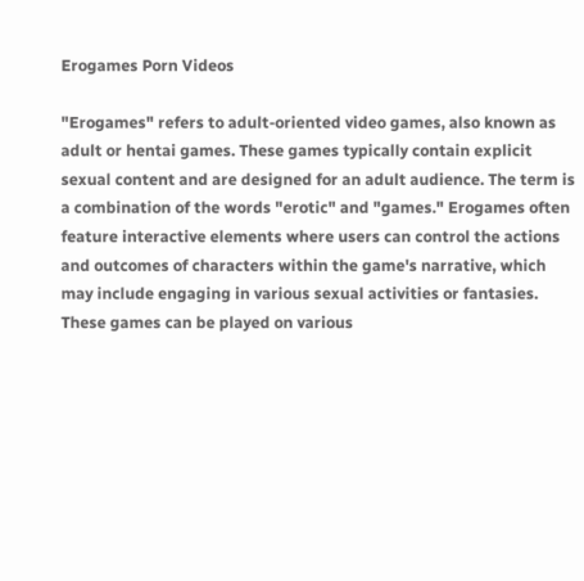Erogames Porn Videos

"Erogames" refers to adult-oriented video games, also known as adult or hentai games. These games typically contain explicit sexual content and are designed for an adult audience. The term is a combination of the words "erotic" and "games." Erogames often feature interactive elements where users can control the actions and outcomes of characters within the game's narrative, which may include engaging in various sexual activities or fantasies. These games can be played on various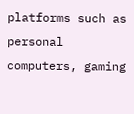platforms such as personal computers, gaming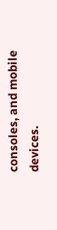consoles, and mobile devices.